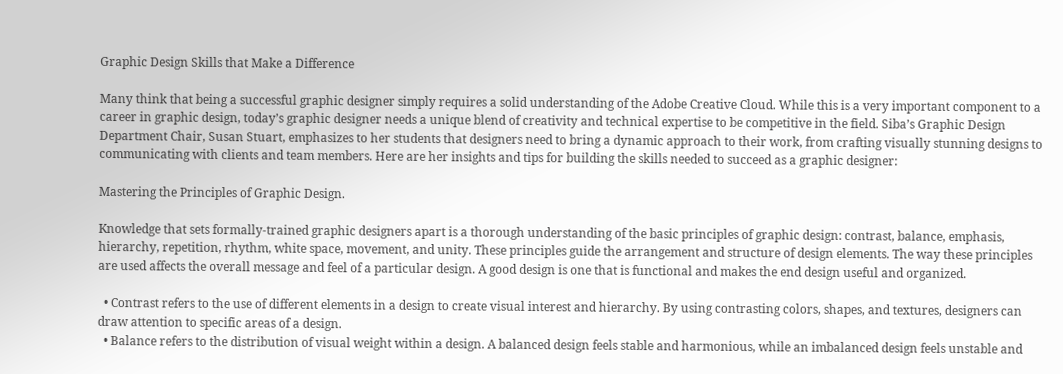Graphic Design Skills that Make a Difference

Many think that being a successful graphic designer simply requires a solid understanding of the Adobe Creative Cloud. While this is a very important component to a career in graphic design, today’s graphic designer needs a unique blend of creativity and technical expertise to be competitive in the field. Siba’s Graphic Design Department Chair, Susan Stuart, emphasizes to her students that designers need to bring a dynamic approach to their work, from crafting visually stunning designs to communicating with clients and team members. Here are her insights and tips for building the skills needed to succeed as a graphic designer:

Mastering the Principles of Graphic Design.

Knowledge that sets formally-trained graphic designers apart is a thorough understanding of the basic principles of graphic design: contrast, balance, emphasis, hierarchy, repetition, rhythm, white space, movement, and unity. These principles guide the arrangement and structure of design elements. The way these principles are used affects the overall message and feel of a particular design. A good design is one that is functional and makes the end design useful and organized.

  • Contrast refers to the use of different elements in a design to create visual interest and hierarchy. By using contrasting colors, shapes, and textures, designers can draw attention to specific areas of a design.
  • Balance refers to the distribution of visual weight within a design. A balanced design feels stable and harmonious, while an imbalanced design feels unstable and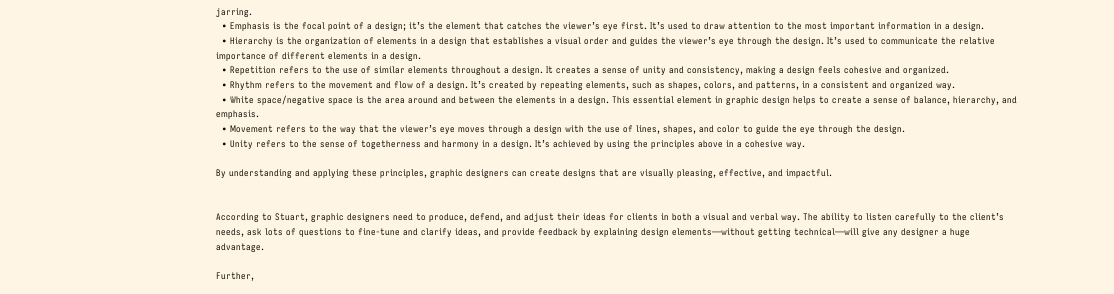jarring.
  • Emphasis is the focal point of a design; it’s the element that catches the viewer’s eye first. It’s used to draw attention to the most important information in a design.
  • Hierarchy is the organization of elements in a design that establishes a visual order and guides the viewer’s eye through the design. It’s used to communicate the relative importance of different elements in a design.
  • Repetition refers to the use of similar elements throughout a design. It creates a sense of unity and consistency, making a design feels cohesive and organized.
  • Rhythm refers to the movement and flow of a design. It’s created by repeating elements, such as shapes, colors, and patterns, in a consistent and organized way.
  • White space/negative space is the area around and between the elements in a design. This essential element in graphic design helps to create a sense of balance, hierarchy, and emphasis.
  • Movement refers to the way that the viewer’s eye moves through a design with the use of lines, shapes, and color to guide the eye through the design.
  • Unity refers to the sense of togetherness and harmony in a design. It’s achieved by using the principles above in a cohesive way.

By understanding and applying these principles, graphic designers can create designs that are visually pleasing, effective, and impactful.


According to Stuart, graphic designers need to produce, defend, and adjust their ideas for clients in both a visual and verbal way. The ability to listen carefully to the client’s needs, ask lots of questions to fine-tune and clarify ideas, and provide feedback by explaining design elements—without getting technical—will give any designer a huge advantage.

Further,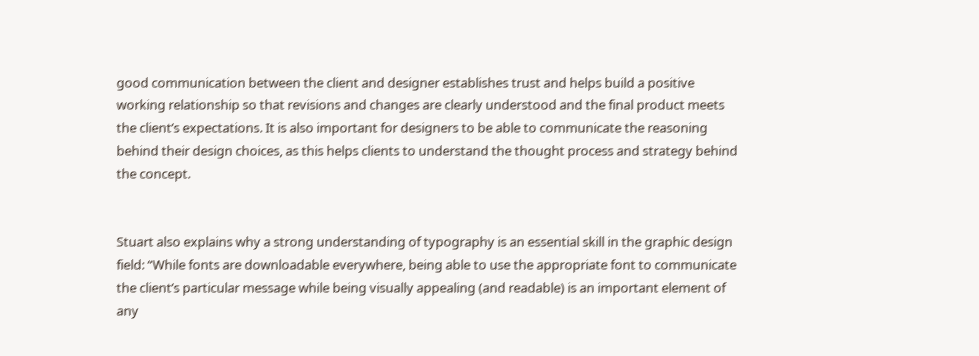good communication between the client and designer establishes trust and helps build a positive working relationship so that revisions and changes are clearly understood and the final product meets the client’s expectations. It is also important for designers to be able to communicate the reasoning behind their design choices, as this helps clients to understand the thought process and strategy behind the concept.


Stuart also explains why a strong understanding of typography is an essential skill in the graphic design field: “While fonts are downloadable everywhere, being able to use the appropriate font to communicate the client’s particular message while being visually appealing (and readable) is an important element of any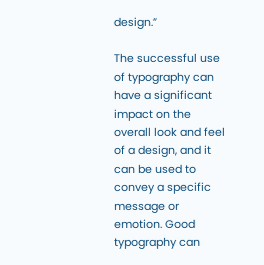design.”

The successful use of typography can have a significant impact on the overall look and feel of a design, and it can be used to convey a specific message or emotion. Good typography can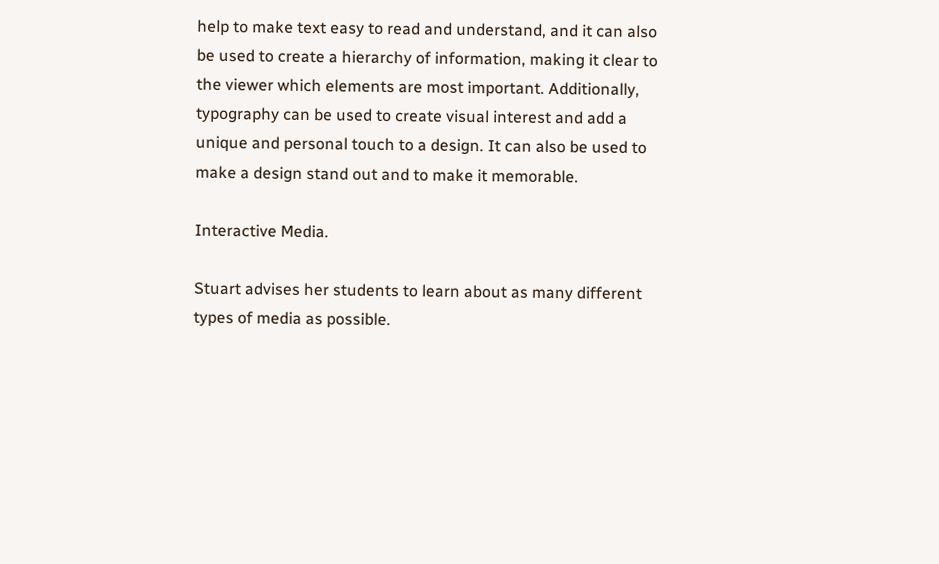help to make text easy to read and understand, and it can also be used to create a hierarchy of information, making it clear to the viewer which elements are most important. Additionally, typography can be used to create visual interest and add a unique and personal touch to a design. It can also be used to make a design stand out and to make it memorable.

Interactive Media.

Stuart advises her students to learn about as many different types of media as possible.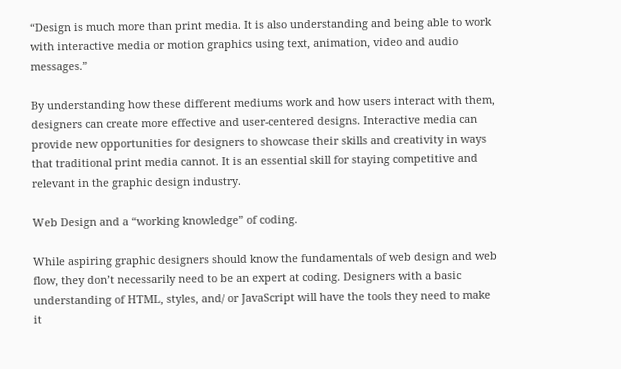“Design is much more than print media. It is also understanding and being able to work with interactive media or motion graphics using text, animation, video and audio messages.”

By understanding how these different mediums work and how users interact with them, designers can create more effective and user-centered designs. Interactive media can provide new opportunities for designers to showcase their skills and creativity in ways that traditional print media cannot. It is an essential skill for staying competitive and relevant in the graphic design industry.

Web Design and a “working knowledge” of coding.

While aspiring graphic designers should know the fundamentals of web design and web flow, they don’t necessarily need to be an expert at coding. Designers with a basic understanding of HTML, styles, and/ or JavaScript will have the tools they need to make it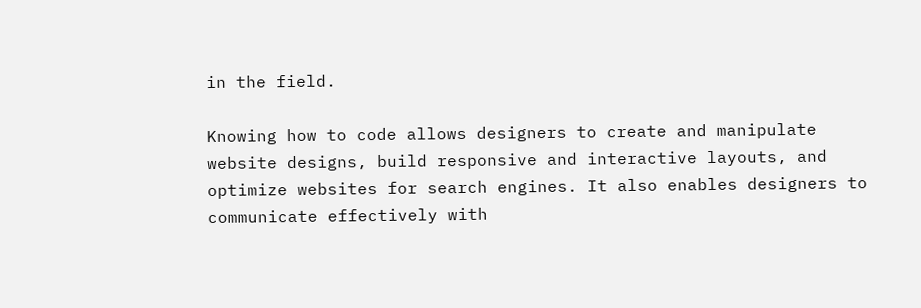in the field.

Knowing how to code allows designers to create and manipulate website designs, build responsive and interactive layouts, and optimize websites for search engines. It also enables designers to communicate effectively with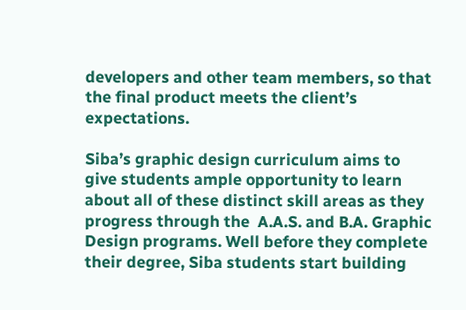developers and other team members, so that the final product meets the client’s expectations.

Siba’s graphic design curriculum aims to give students ample opportunity to learn about all of these distinct skill areas as they progress through the  A.A.S. and B.A. Graphic Design programs. Well before they complete their degree, Siba students start building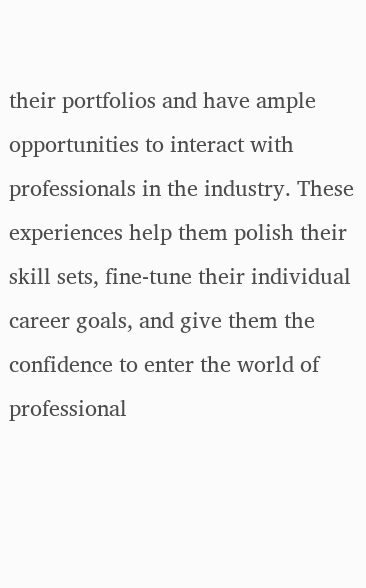their portfolios and have ample opportunities to interact with professionals in the industry. These experiences help them polish their skill sets, fine-tune their individual career goals, and give them the confidence to enter the world of professional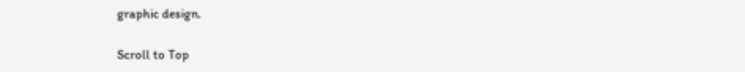graphic design.

Scroll to Top